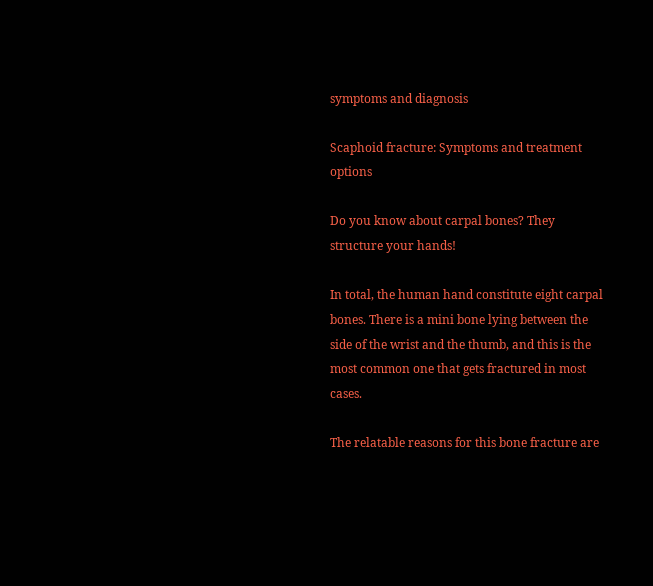symptoms and diagnosis

Scaphoid fracture: Symptoms and treatment options

Do you know about carpal bones? They structure your hands!

In total, the human hand constitute eight carpal bones. There is a mini bone lying between the side of the wrist and the thumb, and this is the most common one that gets fractured in most cases.

The relatable reasons for this bone fracture are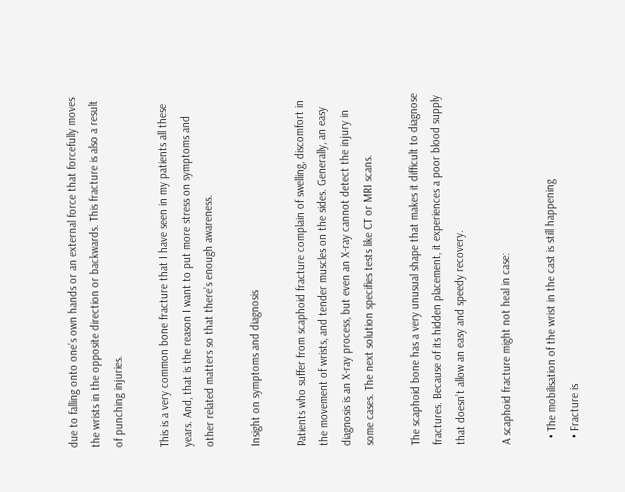due to falling onto one’s own hands or an external force that forcefully moves the wrists in the opposite direction or backwards. This fracture is also a result of punching injuries.

This is a very common bone fracture that I have seen in my patients all these years. And, that is the reason I want to put more stress on symptoms and other related matters so that there’s enough awareness.

Insight on symptoms and diagnosis

Patients who suffer from scaphoid fracture complain of swelling, discomfort in the movement of wrists, and tender muscles on the sides. Generally, an easy diagnosis is an X-ray process, but even an X-ray cannot detect the injury in some cases. The next solution specifies tests like CT or MRI scans.

The scaphoid bone has a very unusual shape that makes it difficult to diagnose fractures. Because of its hidden placement, it experiences a poor blood supply that doesn’t allow an easy and speedy recovery.

A scaphoid fracture might not heal in case:

  • The mobilisation of the wrist in the cast is still happening
  • Fracture is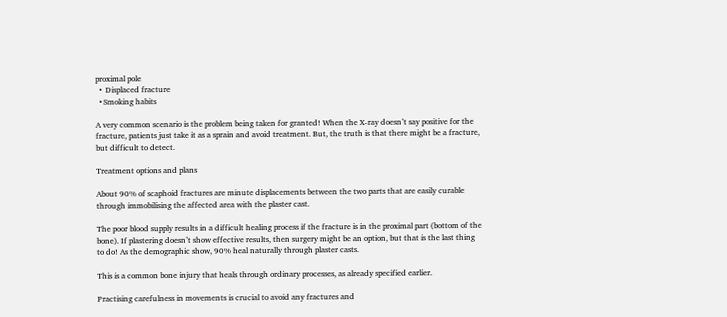proximal pole
  •  Displaced fracture
  • Smoking habits

A very common scenario is the problem being taken for granted! When the X-ray doesn’t say positive for the fracture, patients just take it as a sprain and avoid treatment. But, the truth is that there might be a fracture, but difficult to detect.

Treatment options and plans

About 90% of scaphoid fractures are minute displacements between the two parts that are easily curable through immobilising the affected area with the plaster cast.

The poor blood supply results in a difficult healing process if the fracture is in the proximal part (bottom of the bone). If plastering doesn’t show effective results, then surgery might be an option, but that is the last thing to do! As the demographic show, 90% heal naturally through plaster casts.

This is a common bone injury that heals through ordinary processes, as already specified earlier.

Practising carefulness in movements is crucial to avoid any fractures and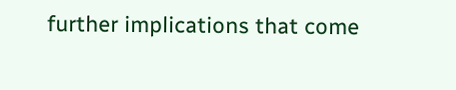further implications that come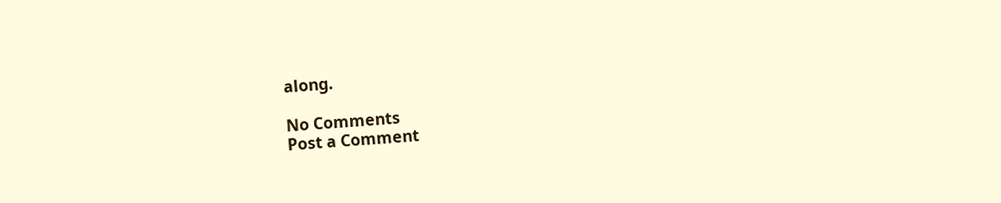along.

No Comments
Post a Comment